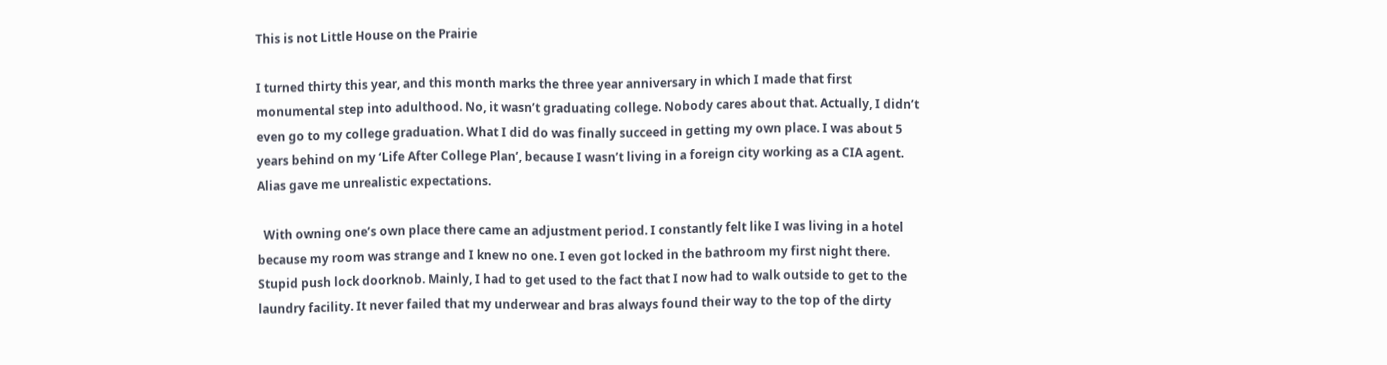This is not Little House on the Prairie

I turned thirty this year, and this month marks the three year anniversary in which I made that first monumental step into adulthood. No, it wasn’t graduating college. Nobody cares about that. Actually, I didn’t even go to my college graduation. What I did do was finally succeed in getting my own place. I was about 5 years behind on my ‘Life After College Plan’, because I wasn’t living in a foreign city working as a CIA agent. Alias gave me unrealistic expectations.

  With owning one’s own place there came an adjustment period. I constantly felt like I was living in a hotel because my room was strange and I knew no one. I even got locked in the bathroom my first night there. Stupid push lock doorknob. Mainly, I had to get used to the fact that I now had to walk outside to get to the laundry facility. It never failed that my underwear and bras always found their way to the top of the dirty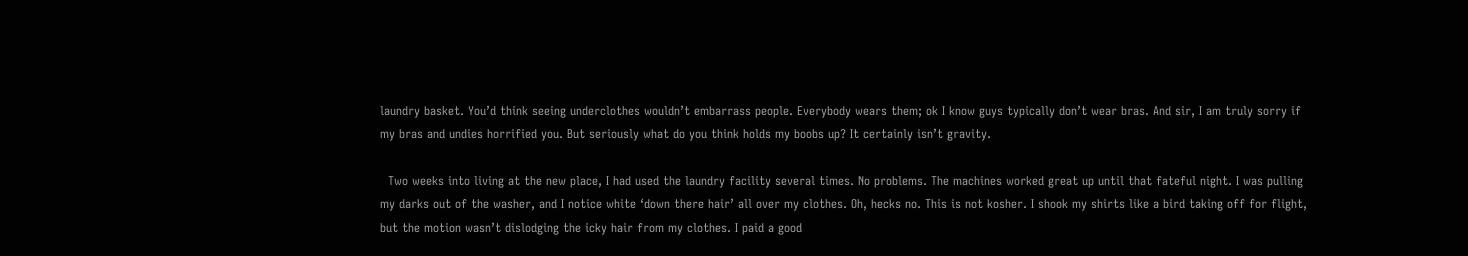laundry basket. You’d think seeing underclothes wouldn’t embarrass people. Everybody wears them; ok I know guys typically don’t wear bras. And sir, I am truly sorry if my bras and undies horrified you. But seriously what do you think holds my boobs up? It certainly isn’t gravity.

  Two weeks into living at the new place, I had used the laundry facility several times. No problems. The machines worked great up until that fateful night. I was pulling my darks out of the washer, and I notice white ‘down there hair’ all over my clothes. Oh, hecks no. This is not kosher. I shook my shirts like a bird taking off for flight, but the motion wasn’t dislodging the icky hair from my clothes. I paid a good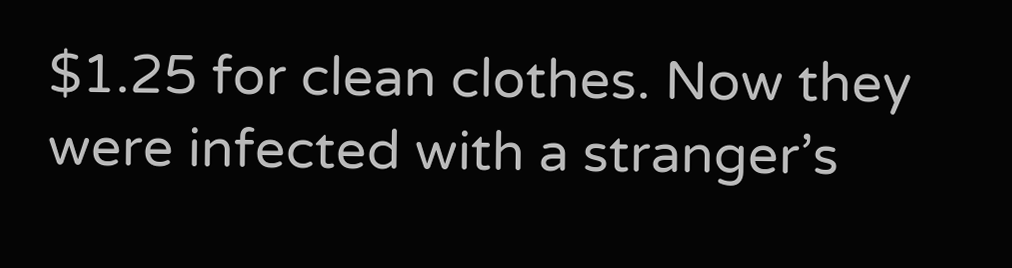$1.25 for clean clothes. Now they were infected with a stranger’s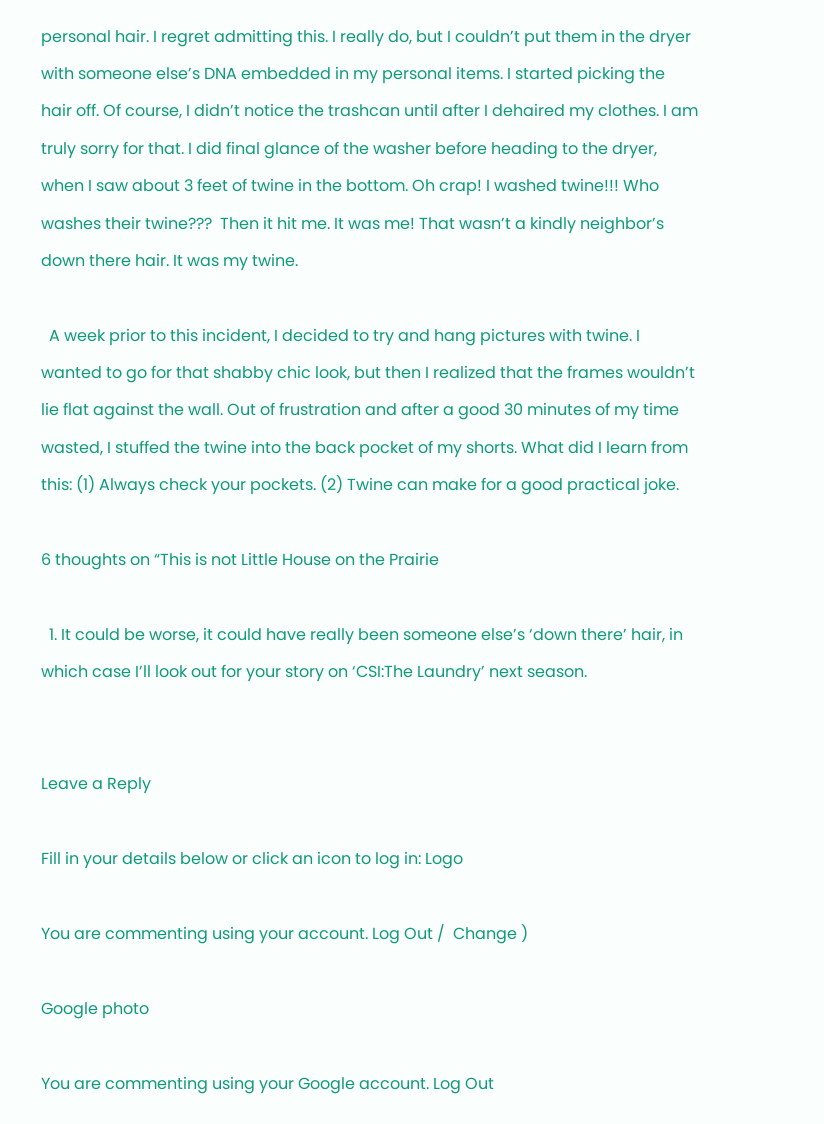personal hair. I regret admitting this. I really do, but I couldn’t put them in the dryer with someone else’s DNA embedded in my personal items. I started picking the hair off. Of course, I didn’t notice the trashcan until after I dehaired my clothes. I am truly sorry for that. I did final glance of the washer before heading to the dryer, when I saw about 3 feet of twine in the bottom. Oh crap! I washed twine!!! Who washes their twine???  Then it hit me. It was me! That wasn’t a kindly neighbor’s down there hair. It was my twine.

  A week prior to this incident, I decided to try and hang pictures with twine. I wanted to go for that shabby chic look, but then I realized that the frames wouldn’t lie flat against the wall. Out of frustration and after a good 30 minutes of my time wasted, I stuffed the twine into the back pocket of my shorts. What did I learn from this: (1) Always check your pockets. (2) Twine can make for a good practical joke.

6 thoughts on “This is not Little House on the Prairie

  1. It could be worse, it could have really been someone else’s ‘down there’ hair, in which case I’ll look out for your story on ‘CSI:The Laundry’ next season.


Leave a Reply

Fill in your details below or click an icon to log in: Logo

You are commenting using your account. Log Out /  Change )

Google photo

You are commenting using your Google account. Log Out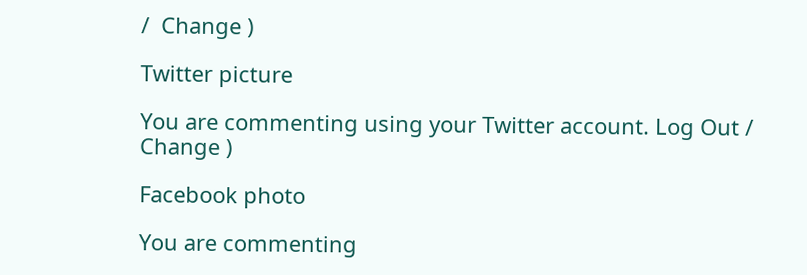/  Change )

Twitter picture

You are commenting using your Twitter account. Log Out /  Change )

Facebook photo

You are commenting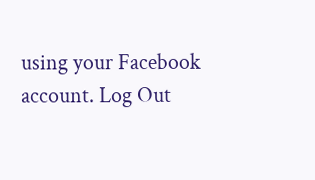using your Facebook account. Log Out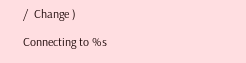/  Change )

Connecting to %s